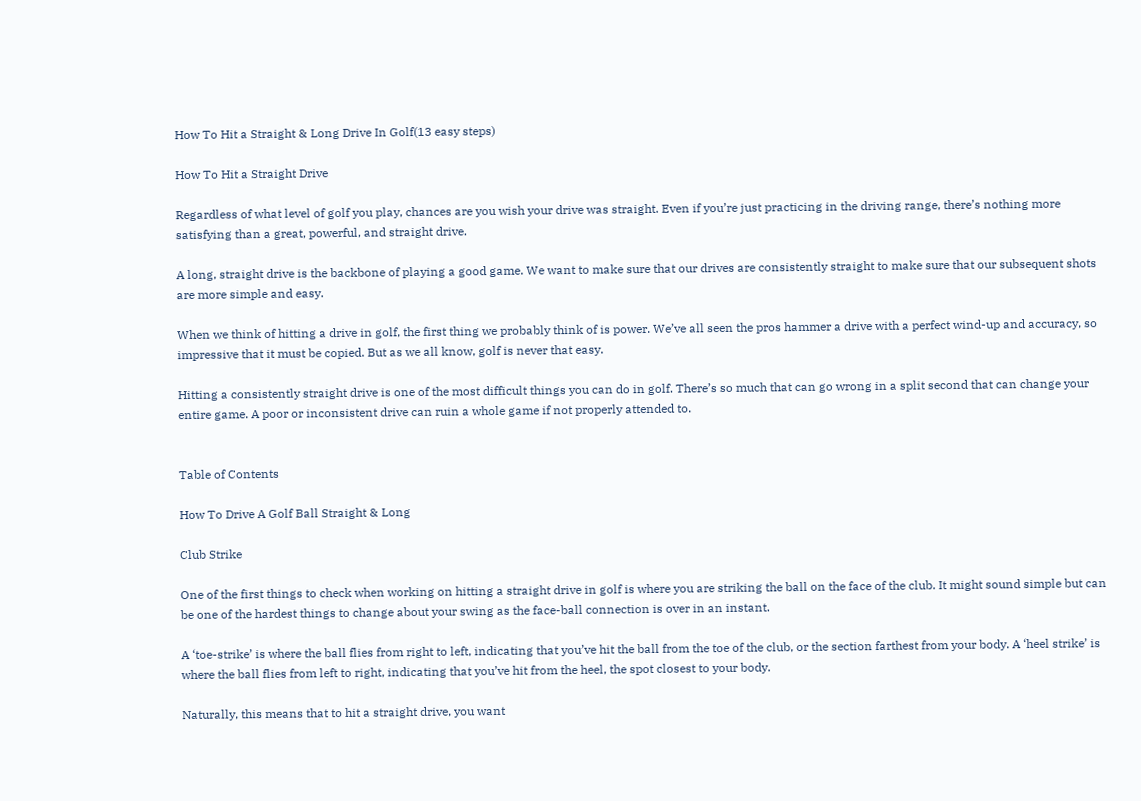How To Hit a Straight & Long Drive In Golf(13 easy steps)

How To Hit a Straight Drive

Regardless of what level of golf you play, chances are you wish your drive was straight. Even if you’re just practicing in the driving range, there’s nothing more satisfying than a great, powerful, and straight drive.

A long, straight drive is the backbone of playing a good game. We want to make sure that our drives are consistently straight to make sure that our subsequent shots are more simple and easy.

When we think of hitting a drive in golf, the first thing we probably think of is power. We’ve all seen the pros hammer a drive with a perfect wind-up and accuracy, so impressive that it must be copied. But as we all know, golf is never that easy.

Hitting a consistently straight drive is one of the most difficult things you can do in golf. There’s so much that can go wrong in a split second that can change your entire game. A poor or inconsistent drive can ruin a whole game if not properly attended to.


Table of Contents

How To Drive A Golf Ball Straight & Long

Club Strike

One of the first things to check when working on hitting a straight drive in golf is where you are striking the ball on the face of the club. It might sound simple but can be one of the hardest things to change about your swing as the face-ball connection is over in an instant.

A ‘toe-strike’ is where the ball flies from right to left, indicating that you’ve hit the ball from the toe of the club, or the section farthest from your body. A ‘heel strike’ is where the ball flies from left to right, indicating that you’ve hit from the heel, the spot closest to your body.

Naturally, this means that to hit a straight drive, you want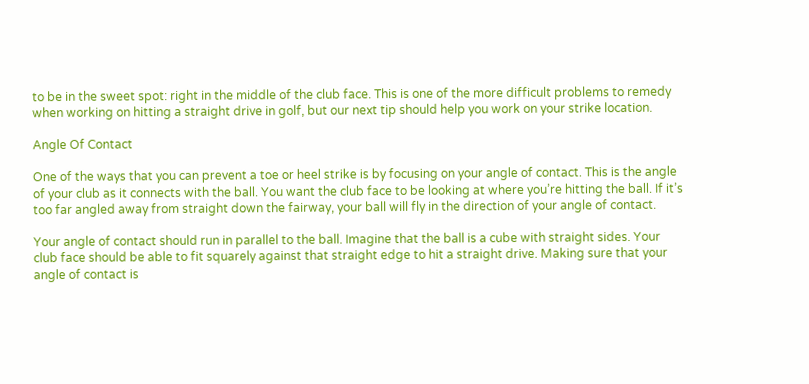to be in the sweet spot: right in the middle of the club face. This is one of the more difficult problems to remedy when working on hitting a straight drive in golf, but our next tip should help you work on your strike location.

Angle Of Contact

One of the ways that you can prevent a toe or heel strike is by focusing on your angle of contact. This is the angle of your club as it connects with the ball. You want the club face to be looking at where you’re hitting the ball. If it’s too far angled away from straight down the fairway, your ball will fly in the direction of your angle of contact.

Your angle of contact should run in parallel to the ball. Imagine that the ball is a cube with straight sides. Your club face should be able to fit squarely against that straight edge to hit a straight drive. Making sure that your angle of contact is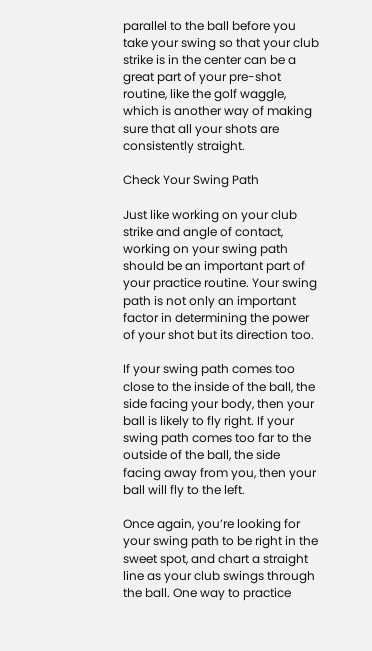parallel to the ball before you take your swing so that your club strike is in the center can be a great part of your pre-shot routine, like the golf waggle, which is another way of making sure that all your shots are consistently straight.

Check Your Swing Path

Just like working on your club strike and angle of contact, working on your swing path should be an important part of your practice routine. Your swing path is not only an important factor in determining the power of your shot but its direction too.

If your swing path comes too close to the inside of the ball, the side facing your body, then your ball is likely to fly right. If your swing path comes too far to the outside of the ball, the side facing away from you, then your ball will fly to the left.

Once again, you’re looking for your swing path to be right in the sweet spot, and chart a straight line as your club swings through the ball. One way to practice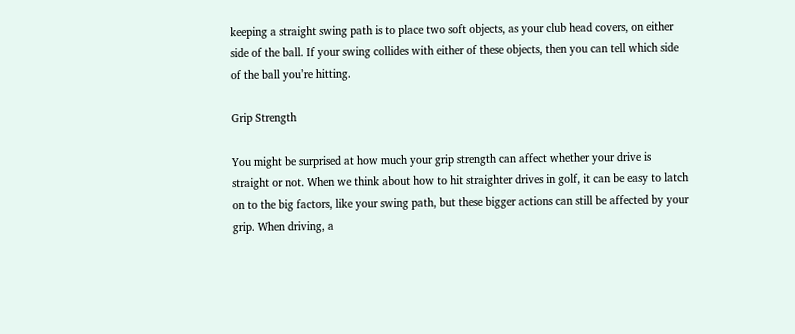keeping a straight swing path is to place two soft objects, as your club head covers, on either side of the ball. If your swing collides with either of these objects, then you can tell which side of the ball you’re hitting.

Grip Strength

You might be surprised at how much your grip strength can affect whether your drive is straight or not. When we think about how to hit straighter drives in golf, it can be easy to latch on to the big factors, like your swing path, but these bigger actions can still be affected by your grip. When driving, a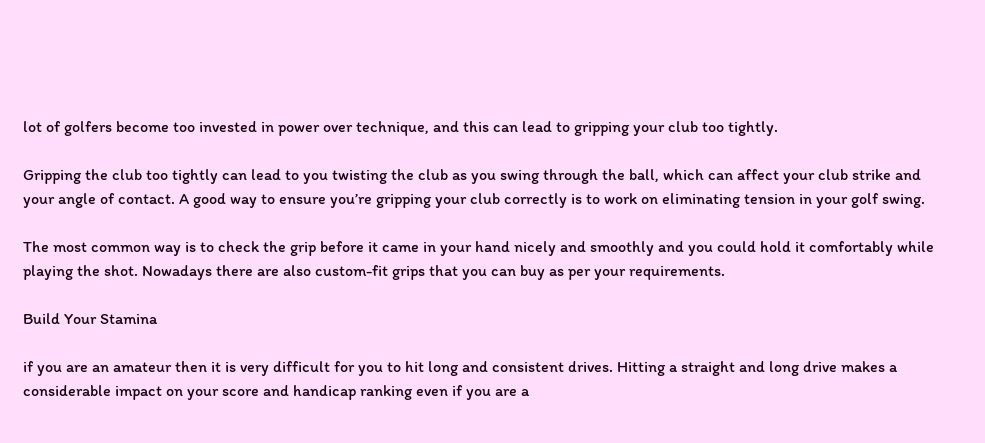lot of golfers become too invested in power over technique, and this can lead to gripping your club too tightly.

Gripping the club too tightly can lead to you twisting the club as you swing through the ball, which can affect your club strike and your angle of contact. A good way to ensure you’re gripping your club correctly is to work on eliminating tension in your golf swing.

The most common way is to check the grip before it came in your hand nicely and smoothly and you could hold it comfortably while playing the shot. Nowadays there are also custom-fit grips that you can buy as per your requirements.

Build Your Stamina

if you are an amateur then it is very difficult for you to hit long and consistent drives. Hitting a straight and long drive makes a considerable impact on your score and handicap ranking even if you are a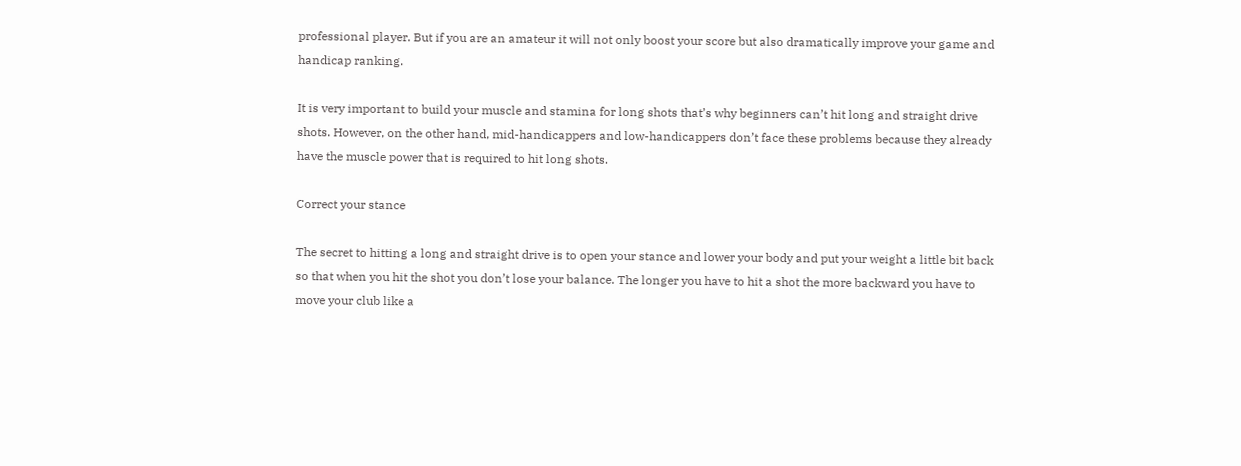professional player. But if you are an amateur it will not only boost your score but also dramatically improve your game and handicap ranking.

It is very important to build your muscle and stamina for long shots that’s why beginners can’t hit long and straight drive shots. However, on the other hand, mid-handicappers and low-handicappers don’t face these problems because they already have the muscle power that is required to hit long shots.

Correct your stance

The secret to hitting a long and straight drive is to open your stance and lower your body and put your weight a little bit back so that when you hit the shot you don’t lose your balance. The longer you have to hit a shot the more backward you have to move your club like a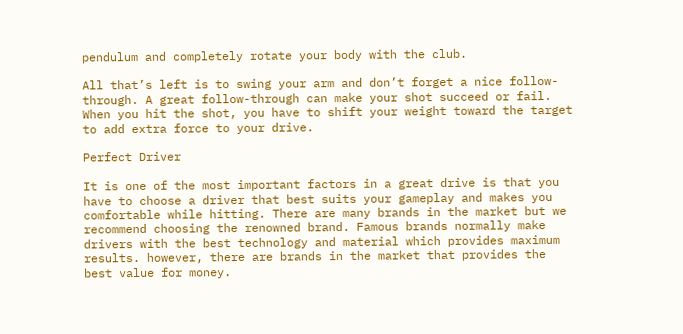pendulum and completely rotate your body with the club.

All that’s left is to swing your arm and don’t forget a nice follow-through. A great follow-through can make your shot succeed or fail. When you hit the shot, you have to shift your weight toward the target to add extra force to your drive.

Perfect Driver

It is one of the most important factors in a great drive is that you have to choose a driver that best suits your gameplay and makes you comfortable while hitting. There are many brands in the market but we recommend choosing the renowned brand. Famous brands normally make drivers with the best technology and material which provides maximum results. however, there are brands in the market that provides the best value for money.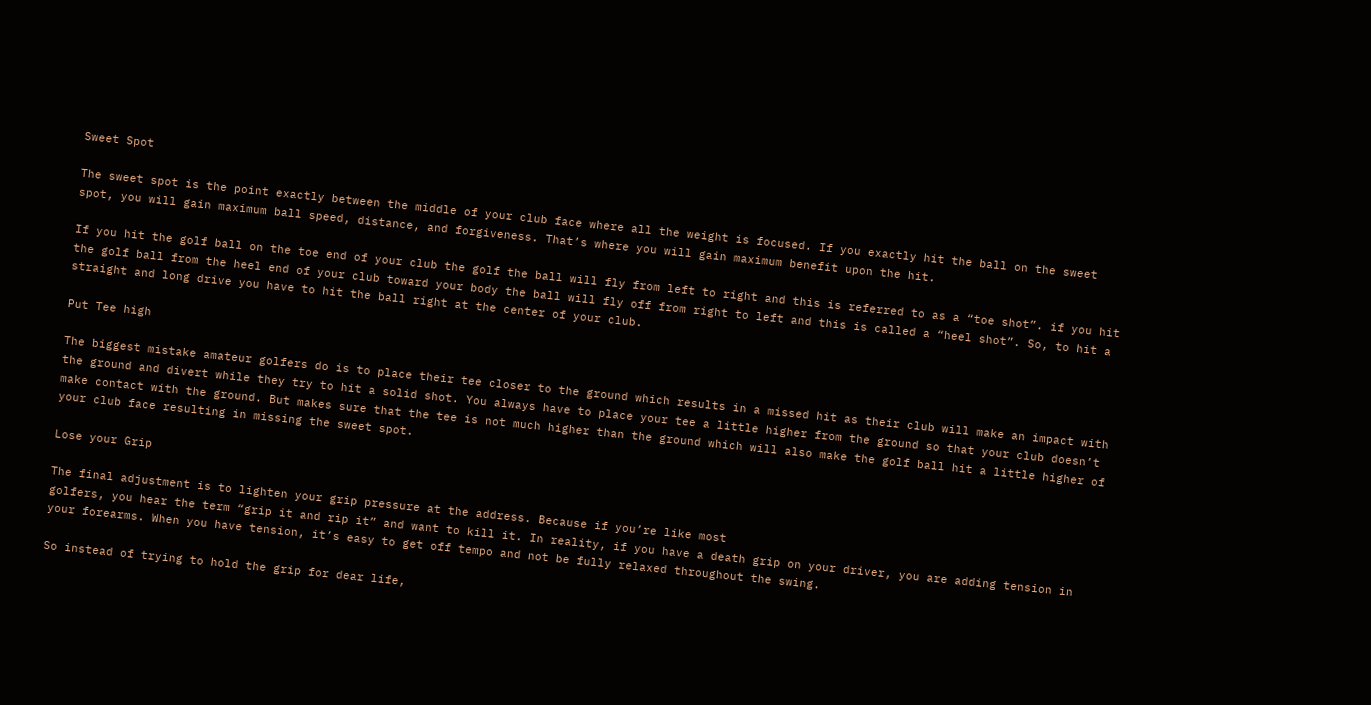Sweet Spot

The sweet spot is the point exactly between the middle of your club face where all the weight is focused. If you exactly hit the ball on the sweet spot, you will gain maximum ball speed, distance, and forgiveness. That’s where you will gain maximum benefit upon the hit.

If you hit the golf ball on the toe end of your club the golf the ball will fly from left to right and this is referred to as a “toe shot”. if you hit the golf ball from the heel end of your club toward your body the ball will fly off from right to left and this is called a “heel shot”. So, to hit a straight and long drive you have to hit the ball right at the center of your club.

Put Tee high

The biggest mistake amateur golfers do is to place their tee closer to the ground which results in a missed hit as their club will make an impact with the ground and divert while they try to hit a solid shot. You always have to place your tee a little higher from the ground so that your club doesn’t make contact with the ground. But makes sure that the tee is not much higher than the ground which will also make the golf ball hit a little higher of your club face resulting in missing the sweet spot.

Lose your Grip

The final adjustment is to lighten your grip pressure at the address. Because if you’re like most
golfers, you hear the term “grip it and rip it” and want to kill it. In reality, if you have a death grip on your driver, you are adding tension in your forearms. When you have tension, it’s easy to get off tempo and not be fully relaxed throughout the swing.

So instead of trying to hold the grip for dear life,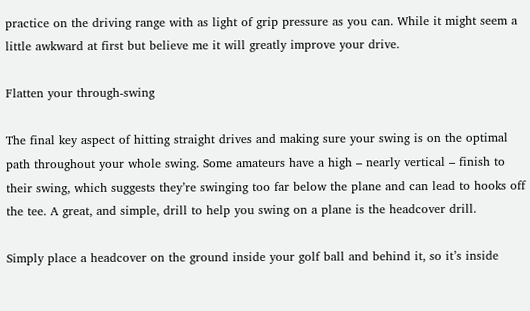practice on the driving range with as light of grip pressure as you can. While it might seem a little awkward at first but believe me it will greatly improve your drive.

Flatten your through-swing

The final key aspect of hitting straight drives and making sure your swing is on the optimal path throughout your whole swing. Some amateurs have a high – nearly vertical – finish to their swing, which suggests they’re swinging too far below the plane and can lead to hooks off the tee. A great, and simple, drill to help you swing on a plane is the headcover drill.

Simply place a headcover on the ground inside your golf ball and behind it, so it’s inside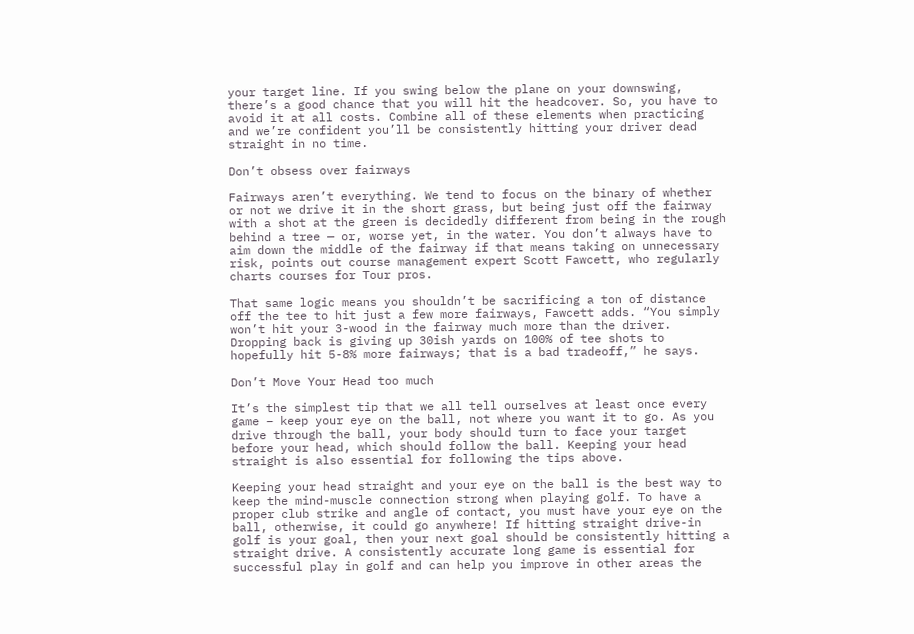your target line. If you swing below the plane on your downswing, there’s a good chance that you will hit the headcover. So, you have to avoid it at all costs. Combine all of these elements when practicing and we’re confident you’ll be consistently hitting your driver dead straight in no time.

Don’t obsess over fairways

Fairways aren’t everything. We tend to focus on the binary of whether or not we drive it in the short grass, but being just off the fairway with a shot at the green is decidedly different from being in the rough behind a tree — or, worse yet, in the water. You don’t always have to aim down the middle of the fairway if that means taking on unnecessary risk, points out course management expert Scott Fawcett, who regularly charts courses for Tour pros.

That same logic means you shouldn’t be sacrificing a ton of distance off the tee to hit just a few more fairways, Fawcett adds. “You simply won’t hit your 3-wood in the fairway much more than the driver. Dropping back is giving up 30ish yards on 100% of tee shots to hopefully hit 5-8% more fairways; that is a bad tradeoff,” he says.

Don’t Move Your Head too much

It’s the simplest tip that we all tell ourselves at least once every game – keep your eye on the ball, not where you want it to go. As you drive through the ball, your body should turn to face your target before your head, which should follow the ball. Keeping your head straight is also essential for following the tips above.

Keeping your head straight and your eye on the ball is the best way to keep the mind-muscle connection strong when playing golf. To have a proper club strike and angle of contact, you must have your eye on the ball, otherwise, it could go anywhere! If hitting straight drive-in golf is your goal, then your next goal should be consistently hitting a straight drive. A consistently accurate long game is essential for successful play in golf and can help you improve in other areas the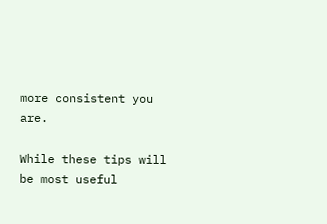more consistent you are.

While these tips will be most useful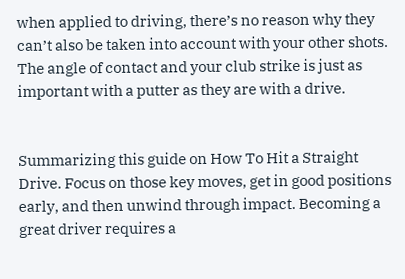when applied to driving, there’s no reason why they can’t also be taken into account with your other shots. The angle of contact and your club strike is just as important with a putter as they are with a drive.


Summarizing this guide on How To Hit a Straight Drive. Focus on those key moves, get in good positions early, and then unwind through impact. Becoming a great driver requires a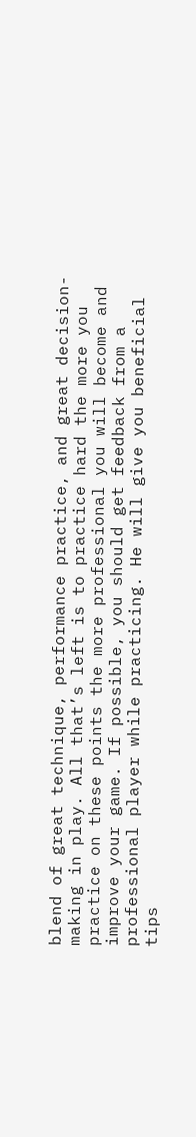blend of great technique, performance practice, and great decision-making in play. All that’s left is to practice hard the more you practice on these points the more professional you will become and improve your game. If possible, you should get feedback from a professional player while practicing. He will give you beneficial tips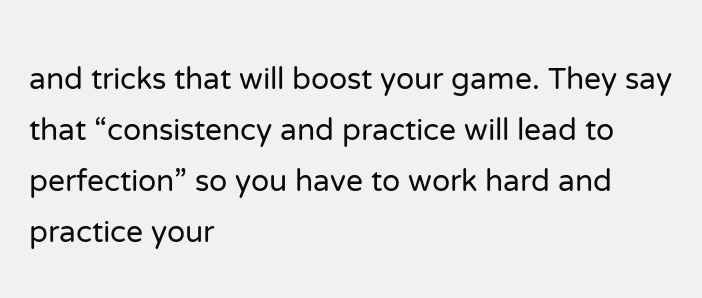and tricks that will boost your game. They say that “consistency and practice will lead to perfection” so you have to work hard and practice your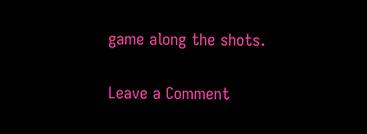game along the shots.


Leave a Comment